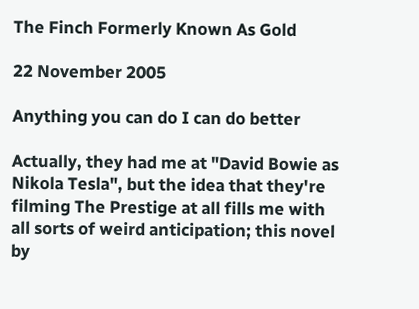The Finch Formerly Known As Gold

22 November 2005

Anything you can do I can do better

Actually, they had me at "David Bowie as Nikola Tesla", but the idea that they're filming The Prestige at all fills me with all sorts of weird anticipation; this novel by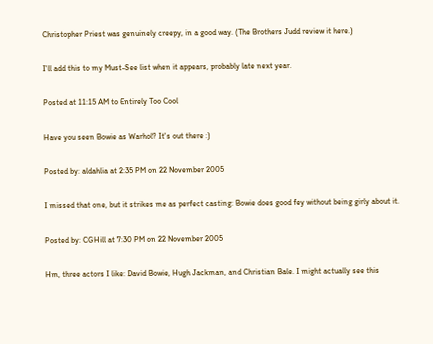Christopher Priest was genuinely creepy, in a good way. (The Brothers Judd review it here.)

I'll add this to my Must-See list when it appears, probably late next year.

Posted at 11:15 AM to Entirely Too Cool

Have you seen Bowie as Warhol? It's out there :)

Posted by: aldahlia at 2:35 PM on 22 November 2005

I missed that one, but it strikes me as perfect casting: Bowie does good fey without being girly about it.

Posted by: CGHill at 7:30 PM on 22 November 2005

Hm, three actors I like: David Bowie, Hugh Jackman, and Christian Bale. I might actually see this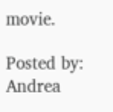movie.

Posted by: Andrea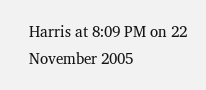Harris at 8:09 PM on 22 November 2005